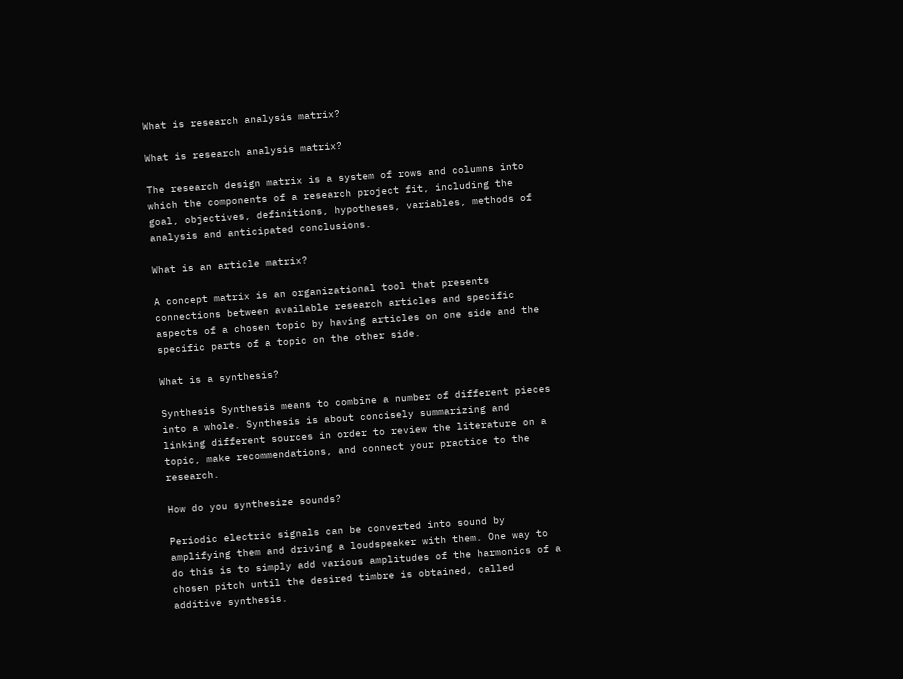What is research analysis matrix?

What is research analysis matrix?

The research design matrix is a system of rows and columns into which the components of a research project fit, including the goal, objectives, definitions, hypotheses, variables, methods of analysis and anticipated conclusions.

What is an article matrix?

A concept matrix is an organizational tool that presents connections between available research articles and specific aspects of a chosen topic by having articles on one side and the specific parts of a topic on the other side.

What is a synthesis?

Synthesis Synthesis means to combine a number of different pieces into a whole. Synthesis is about concisely summarizing and linking different sources in order to review the literature on a topic, make recommendations, and connect your practice to the research.

How do you synthesize sounds?

Periodic electric signals can be converted into sound by amplifying them and driving a loudspeaker with them. One way to do this is to simply add various amplitudes of the harmonics of a chosen pitch until the desired timbre is obtained, called additive synthesis.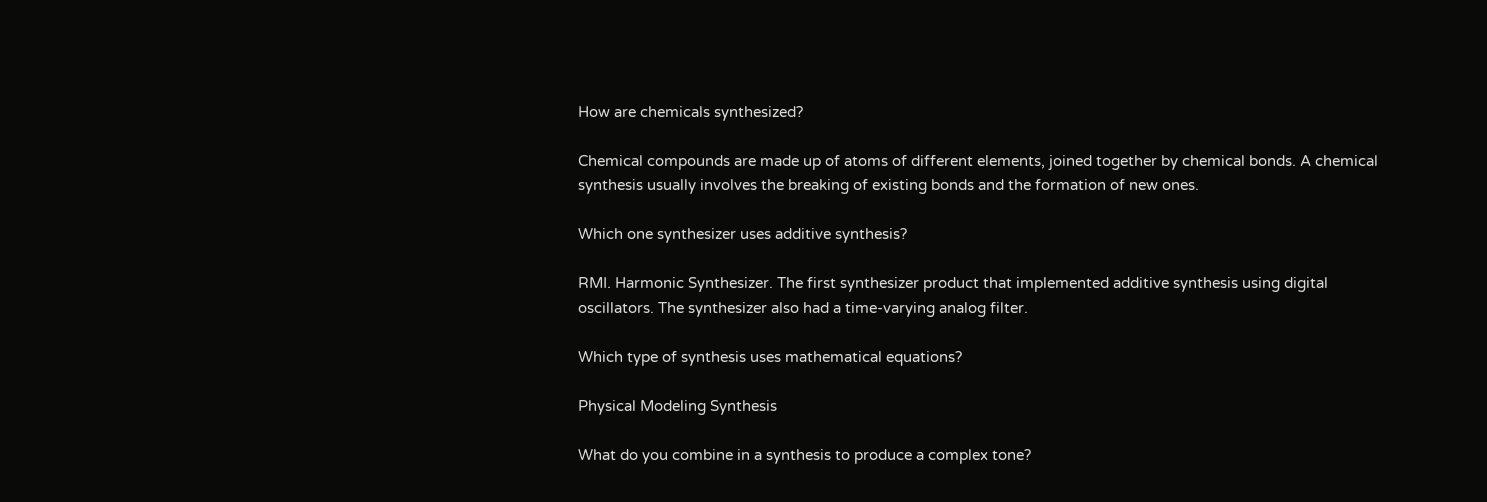How are chemicals synthesized?

Chemical compounds are made up of atoms of different elements, joined together by chemical bonds. A chemical synthesis usually involves the breaking of existing bonds and the formation of new ones.

Which one synthesizer uses additive synthesis?

RMI. Harmonic Synthesizer. The first synthesizer product that implemented additive synthesis using digital oscillators. The synthesizer also had a time-varying analog filter.

Which type of synthesis uses mathematical equations?

Physical Modeling Synthesis

What do you combine in a synthesis to produce a complex tone?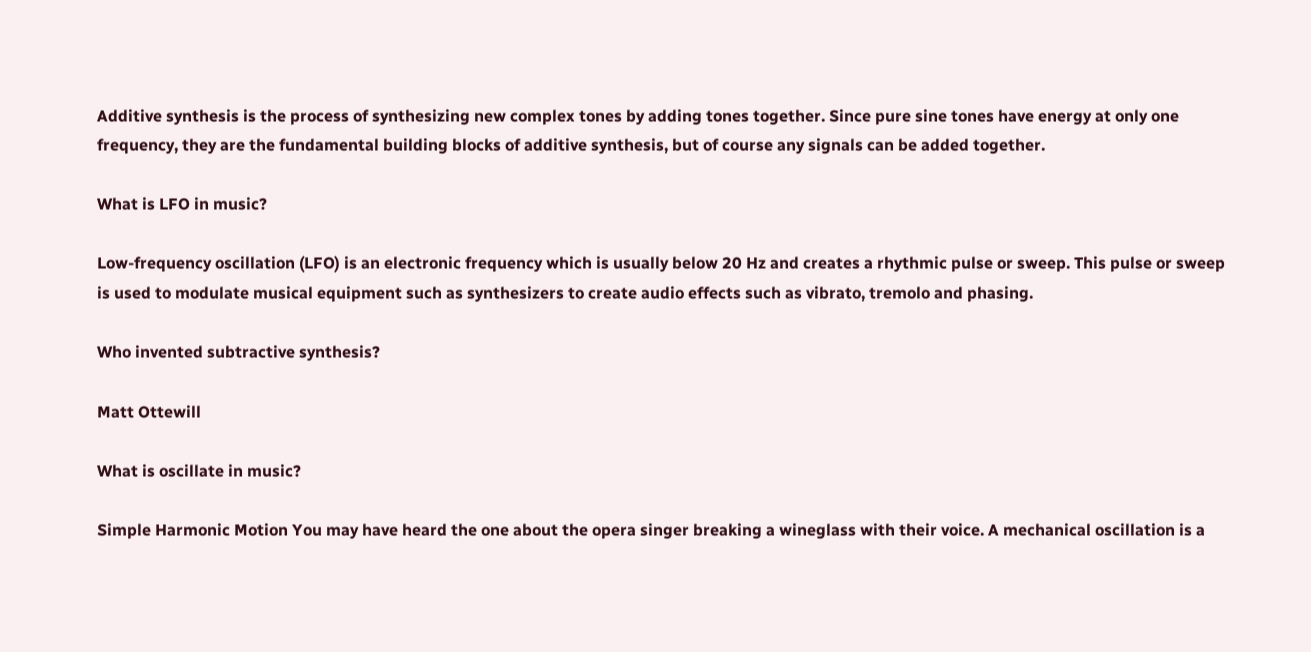Additive synthesis is the process of synthesizing new complex tones by adding tones together. Since pure sine tones have energy at only one frequency, they are the fundamental building blocks of additive synthesis, but of course any signals can be added together.

What is LFO in music?

Low-frequency oscillation (LFO) is an electronic frequency which is usually below 20 Hz and creates a rhythmic pulse or sweep. This pulse or sweep is used to modulate musical equipment such as synthesizers to create audio effects such as vibrato, tremolo and phasing.

Who invented subtractive synthesis?

Matt Ottewill

What is oscillate in music?

Simple Harmonic Motion You may have heard the one about the opera singer breaking a wineglass with their voice. A mechanical oscillation is a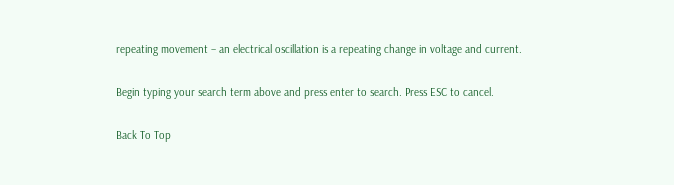repeating movement – an electrical oscillation is a repeating change in voltage and current.

Begin typing your search term above and press enter to search. Press ESC to cancel.

Back To Top